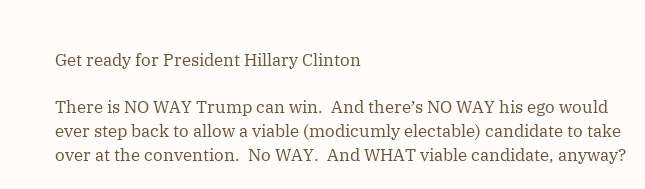Get ready for President Hillary Clinton

There is NO WAY Trump can win.  And there’s NO WAY his ego would ever step back to allow a viable (modicumly electable) candidate to take over at the convention.  No WAY.  And WHAT viable candidate, anyway?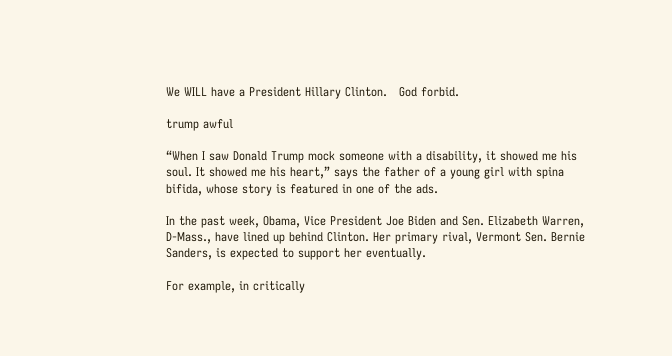We WILL have a President Hillary Clinton.   God forbid.

trump awful

“When I saw Donald Trump mock someone with a disability, it showed me his soul. It showed me his heart,” says the father of a young girl with spina bifida, whose story is featured in one of the ads.

In the past week, Obama, Vice President Joe Biden and Sen. Elizabeth Warren, D-Mass., have lined up behind Clinton. Her primary rival, Vermont Sen. Bernie Sanders, is expected to support her eventually.

For example, in critically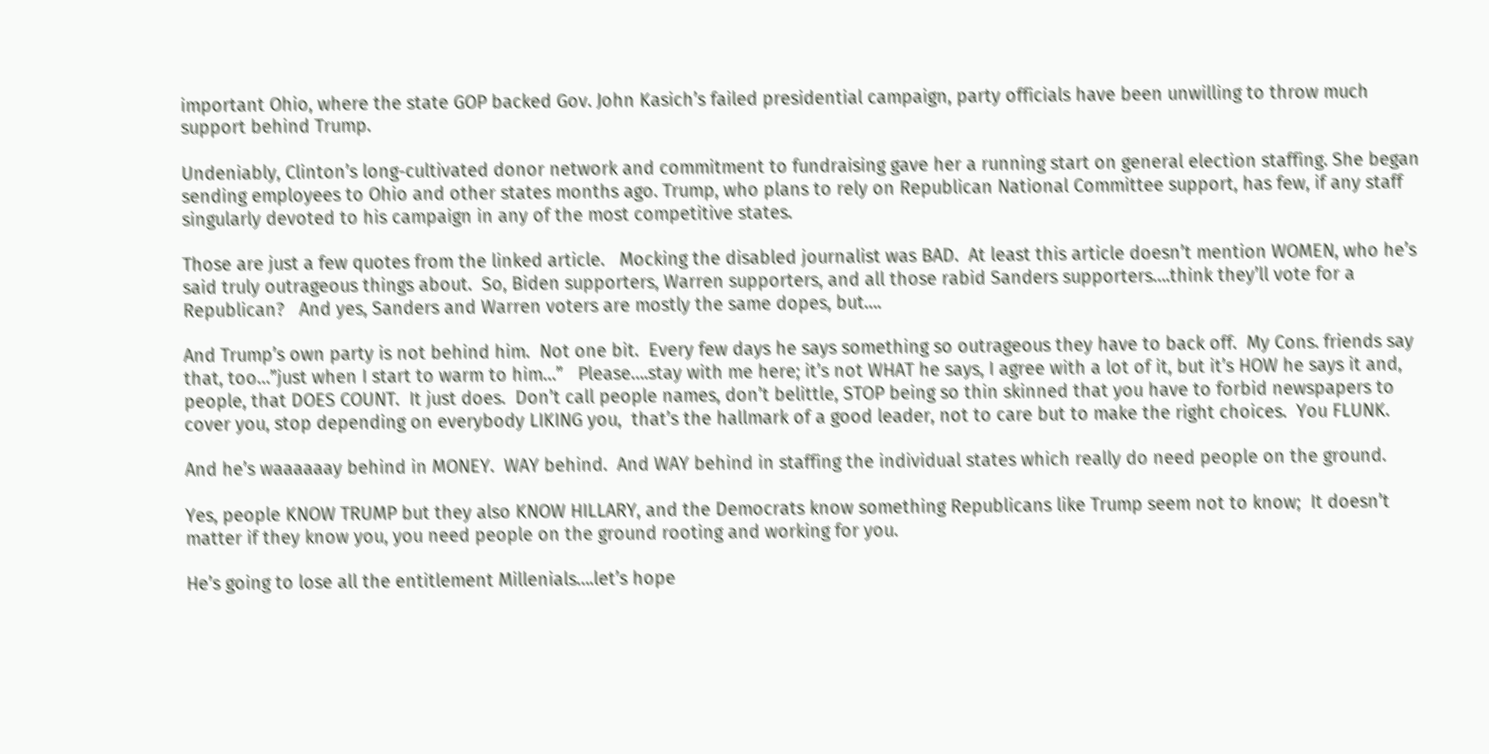important Ohio, where the state GOP backed Gov. John Kasich’s failed presidential campaign, party officials have been unwilling to throw much support behind Trump.

Undeniably, Clinton’s long-cultivated donor network and commitment to fundraising gave her a running start on general election staffing. She began sending employees to Ohio and other states months ago. Trump, who plans to rely on Republican National Committee support, has few, if any staff singularly devoted to his campaign in any of the most competitive states.

Those are just a few quotes from the linked article.   Mocking the disabled journalist was BAD.  At least this article doesn’t mention WOMEN, who he’s said truly outrageous things about.  So, Biden supporters, Warren supporters, and all those rabid Sanders supporters….think they’ll vote for a Republican?   And yes, Sanders and Warren voters are mostly the same dopes, but….

And Trump’s own party is not behind him.  Not one bit.  Every few days he says something so outrageous they have to back off.  My Cons. friends say that, too…”just when I start to warm to him…”   Please….stay with me here; it’s not WHAT he says, I agree with a lot of it, but it’s HOW he says it and, people, that DOES COUNT.  It just does.  Don’t call people names, don’t belittle, STOP being so thin skinned that you have to forbid newspapers to cover you, stop depending on everybody LIKING you,  that’s the hallmark of a good leader, not to care but to make the right choices.  You FLUNK.

And he’s waaaaaay behind in MONEY.  WAY behind.  And WAY behind in staffing the individual states which really do need people on the ground.

Yes, people KNOW TRUMP but they also KNOW HILLARY, and the Democrats know something Republicans like Trump seem not to know;  It doesn’t matter if they know you, you need people on the ground rooting and working for you.

He’s going to lose all the entitlement Millenials….let’s hope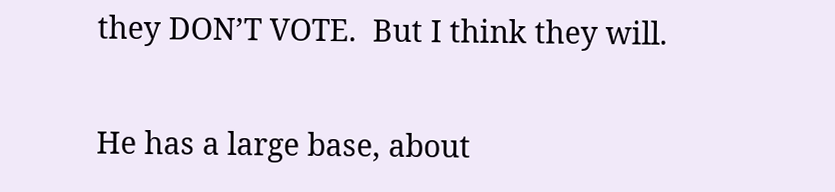they DON’T VOTE.  But I think they will.

He has a large base, about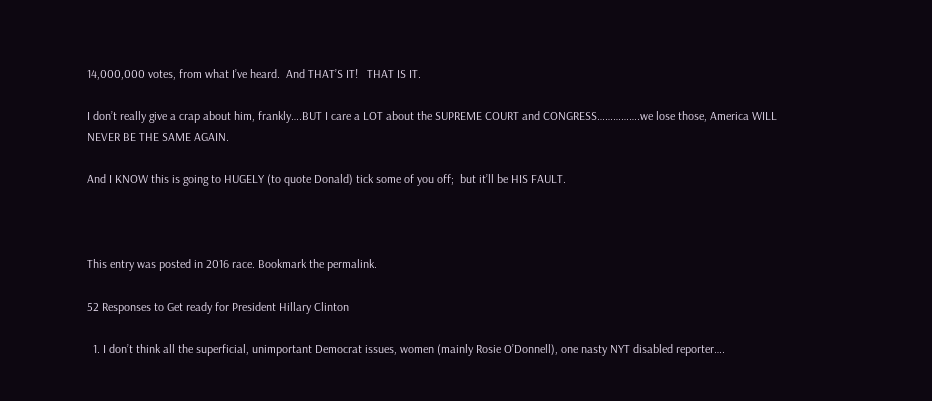14,000,000 votes, from what I’ve heard.  And THAT’S IT!   THAT IS IT.

I don’t really give a crap about him, frankly….BUT I care a LOT about the SUPREME COURT and CONGRESS…………….we lose those, America WILL NEVER BE THE SAME AGAIN.

And I KNOW this is going to HUGELY (to quote Donald) tick some of you off;  but it’ll be HIS FAULT.



This entry was posted in 2016 race. Bookmark the permalink.

52 Responses to Get ready for President Hillary Clinton

  1. I don’t think all the superficial, unimportant Democrat issues, women (mainly Rosie O’Donnell), one nasty NYT disabled reporter….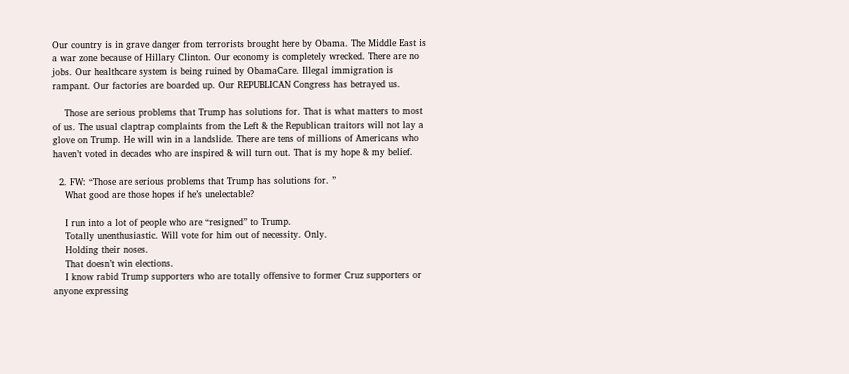Our country is in grave danger from terrorists brought here by Obama. The Middle East is a war zone because of Hillary Clinton. Our economy is completely wrecked. There are no jobs. Our healthcare system is being ruined by ObamaCare. Illegal immigration is rampant. Our factories are boarded up. Our REPUBLICAN Congress has betrayed us.

    Those are serious problems that Trump has solutions for. That is what matters to most of us. The usual claptrap complaints from the Left & the Republican traitors will not lay a glove on Trump. He will win in a landslide. There are tens of millions of Americans who haven’t voted in decades who are inspired & will turn out. That is my hope & my belief.

  2. FW: “Those are serious problems that Trump has solutions for. ”
    What good are those hopes if he’s unelectable?

    I run into a lot of people who are “resigned” to Trump.
    Totally unenthusiastic. Will vote for him out of necessity. Only.
    Holding their noses.
    That doesn’t win elections.
    I know rabid Trump supporters who are totally offensive to former Cruz supporters or anyone expressing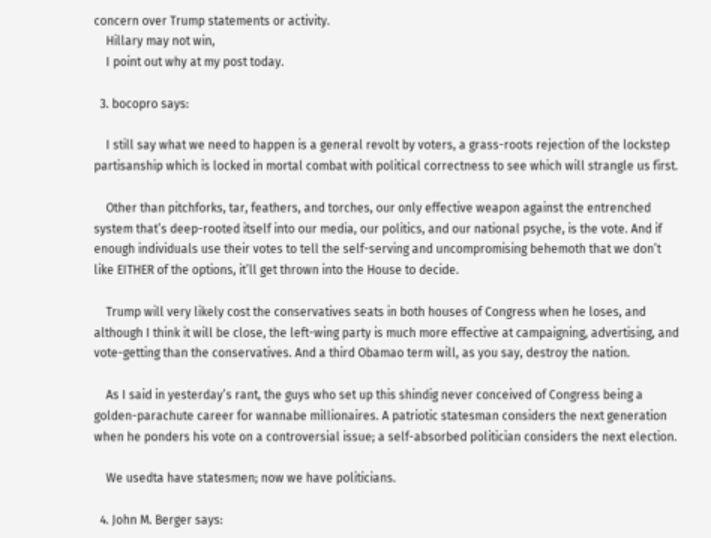concern over Trump statements or activity.
    Hillary may not win,
    I point out why at my post today.

  3. bocopro says:

    I still say what we need to happen is a general revolt by voters, a grass-roots rejection of the lockstep partisanship which is locked in mortal combat with political correctness to see which will strangle us first.

    Other than pitchforks, tar, feathers, and torches, our only effective weapon against the entrenched system that’s deep-rooted itself into our media, our politics, and our national psyche, is the vote. And if enough individuals use their votes to tell the self-serving and uncompromising behemoth that we don’t like EITHER of the options, it’ll get thrown into the House to decide.

    Trump will very likely cost the conservatives seats in both houses of Congress when he loses, and although I think it will be close, the left-wing party is much more effective at campaigning, advertising, and vote-getting than the conservatives. And a third Obamao term will, as you say, destroy the nation.

    As I said in yesterday’s rant, the guys who set up this shindig never conceived of Congress being a golden-parachute career for wannabe millionaires. A patriotic statesman considers the next generation when he ponders his vote on a controversial issue; a self-absorbed politician considers the next election.

    We usedta have statesmen; now we have politicians.

  4. John M. Berger says: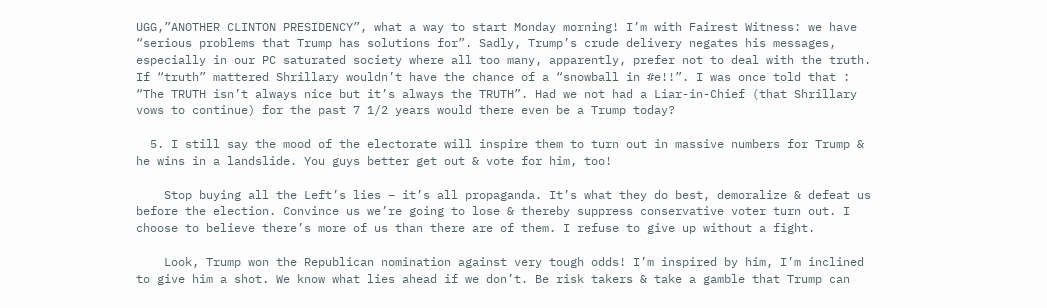UGG,”ANOTHER CLINTON PRESIDENCY”, what a way to start Monday morning! I’m with Fairest Witness: we have “serious problems that Trump has solutions for”. Sadly, Trump’s crude delivery negates his messages, especially in our PC saturated society where all too many, apparently, prefer not to deal with the truth. If “truth” mattered Shrillary wouldn’t have the chance of a “snowball in #e!!”. I was once told that : “The TRUTH isn’t always nice but it’s always the TRUTH”. Had we not had a Liar-in-Chief (that Shrillary vows to continue) for the past 7 1/2 years would there even be a Trump today?

  5. I still say the mood of the electorate will inspire them to turn out in massive numbers for Trump & he wins in a landslide. You guys better get out & vote for him, too!

    Stop buying all the Left’s lies – it’s all propaganda. It’s what they do best, demoralize & defeat us before the election. Convince us we’re going to lose & thereby suppress conservative voter turn out. I choose to believe there’s more of us than there are of them. I refuse to give up without a fight.

    Look, Trump won the Republican nomination against very tough odds! I’m inspired by him, I’m inclined to give him a shot. We know what lies ahead if we don’t. Be risk takers & take a gamble that Trump can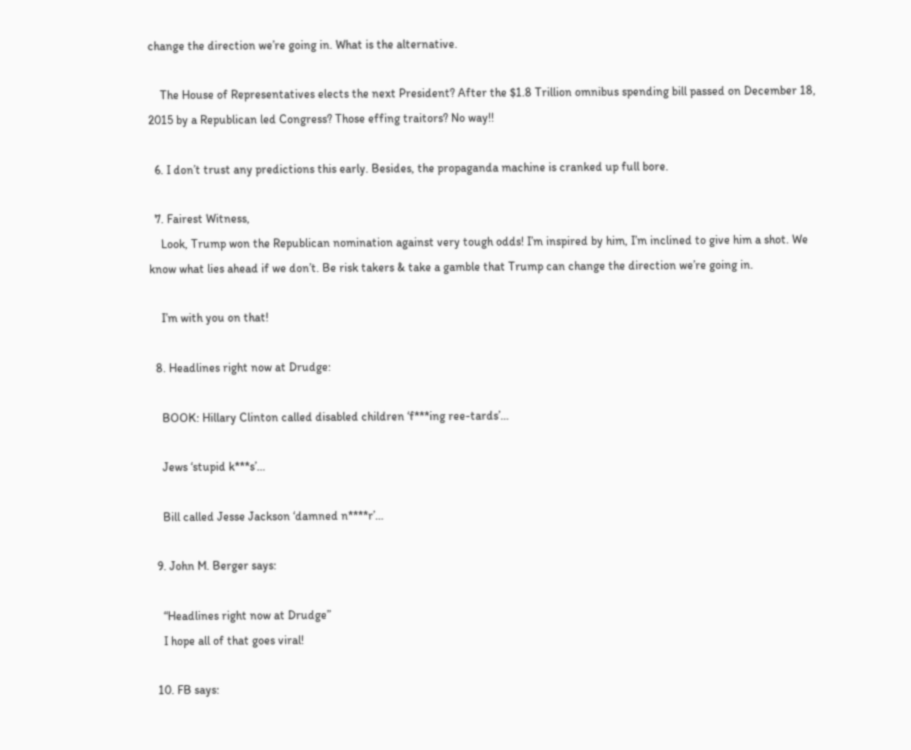change the direction we’re going in. What is the alternative.

    The House of Representatives elects the next President? After the $1.8 Trillion omnibus spending bill passed on December 18, 2015 by a Republican led Congress? Those effing traitors? No way!!

  6. I don’t trust any predictions this early. Besides, the propaganda machine is cranked up full bore.

  7. Fairest Witness,
    Look, Trump won the Republican nomination against very tough odds! I’m inspired by him, I’m inclined to give him a shot. We know what lies ahead if we don’t. Be risk takers & take a gamble that Trump can change the direction we’re going in.

    I’m with you on that!

  8. Headlines right now at Drudge:

    BOOK: Hillary Clinton called disabled children ‘f***ing ree-tards’…

    Jews ‘stupid k***s’…

    Bill called Jesse Jackson ‘damned n****r’…

  9. John M. Berger says:

    “Headlines right now at Drudge”
    I hope all of that goes viral!

  10. FB says: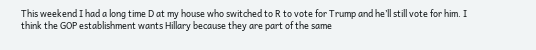This weekend I had a long time D at my house who switched to R to vote for Trump and he’ll still vote for him. I think the GOP establishment wants Hillary because they are part of the same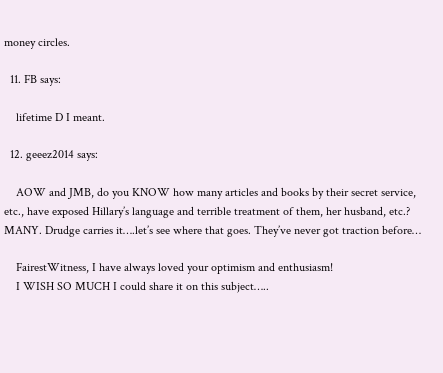money circles.

  11. FB says:

    lifetime D I meant.

  12. geeez2014 says:

    AOW and JMB, do you KNOW how many articles and books by their secret service, etc., have exposed Hillary’s language and terrible treatment of them, her husband, etc.? MANY. Drudge carries it….let’s see where that goes. They’ve never got traction before…

    FairestWitness, I have always loved your optimism and enthusiasm!
    I WISH SO MUCH I could share it on this subject…..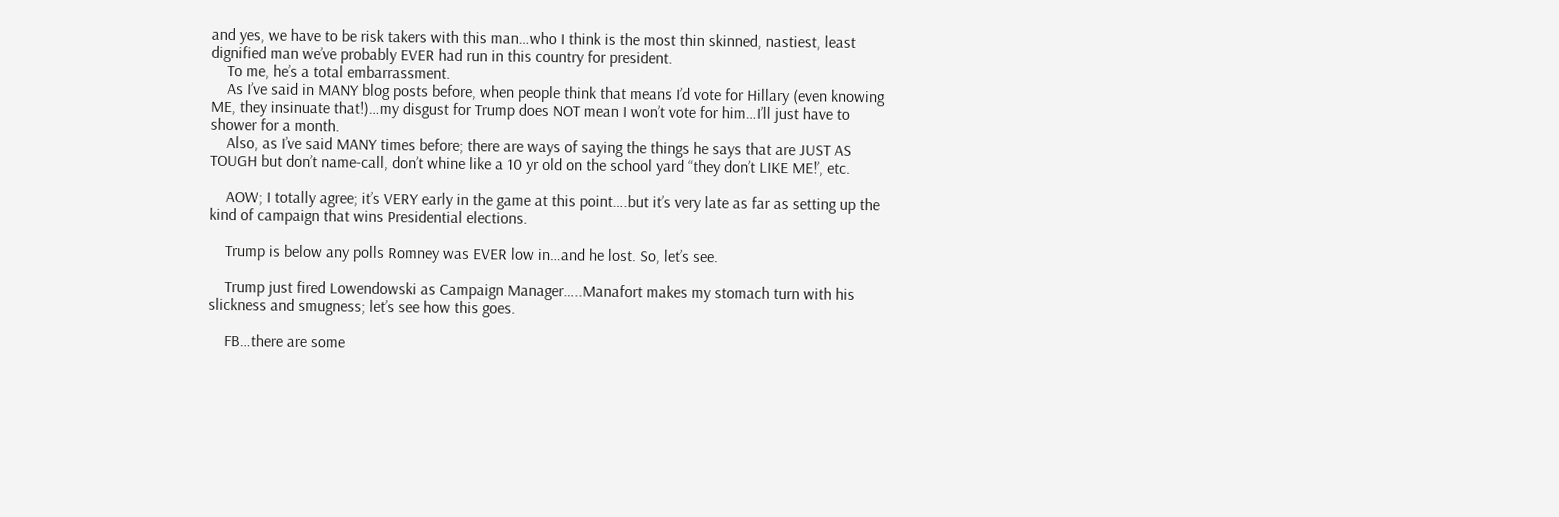and yes, we have to be risk takers with this man…who I think is the most thin skinned, nastiest, least dignified man we’ve probably EVER had run in this country for president.
    To me, he’s a total embarrassment.
    As I’ve said in MANY blog posts before, when people think that means I’d vote for Hillary (even knowing ME, they insinuate that!)…my disgust for Trump does NOT mean I won’t vote for him…I’ll just have to shower for a month.
    Also, as I’ve said MANY times before; there are ways of saying the things he says that are JUST AS TOUGH but don’t name-call, don’t whine like a 10 yr old on the school yard “they don’t LIKE ME!’, etc.

    AOW; I totally agree; it’s VERY early in the game at this point….but it’s very late as far as setting up the kind of campaign that wins Presidential elections.

    Trump is below any polls Romney was EVER low in…and he lost. So, let’s see.

    Trump just fired Lowendowski as Campaign Manager…..Manafort makes my stomach turn with his slickness and smugness; let’s see how this goes.

    FB…there are some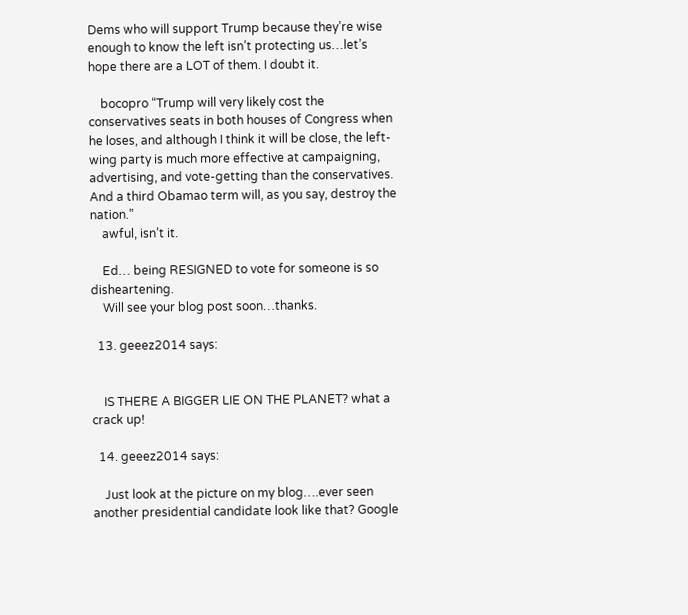Dems who will support Trump because they’re wise enough to know the left isn’t protecting us…let’s hope there are a LOT of them. I doubt it.

    bocopro “Trump will very likely cost the conservatives seats in both houses of Congress when he loses, and although I think it will be close, the left-wing party is much more effective at campaigning, advertising, and vote-getting than the conservatives. And a third Obamao term will, as you say, destroy the nation.”
    awful, isn’t it.

    Ed… being RESIGNED to vote for someone is so disheartening.
    Will see your blog post soon…thanks.

  13. geeez2014 says:


    IS THERE A BIGGER LIE ON THE PLANET? what a crack up!

  14. geeez2014 says:

    Just look at the picture on my blog….ever seen another presidential candidate look like that? Google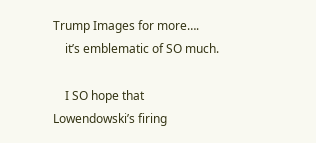Trump Images for more….
    it’s emblematic of SO much.

    I SO hope that Lowendowski’s firing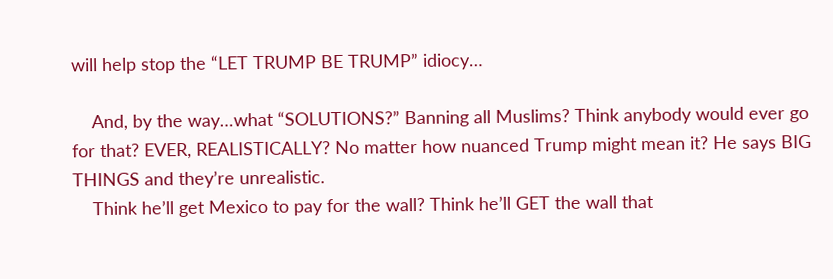will help stop the “LET TRUMP BE TRUMP” idiocy…

    And, by the way…what “SOLUTIONS?” Banning all Muslims? Think anybody would ever go for that? EVER, REALISTICALLY? No matter how nuanced Trump might mean it? He says BIG THINGS and they’re unrealistic.
    Think he’ll get Mexico to pay for the wall? Think he’ll GET the wall that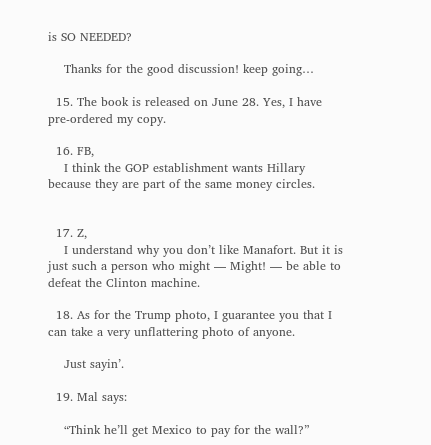is SO NEEDED?

    Thanks for the good discussion! keep going…

  15. The book is released on June 28. Yes, I have pre-ordered my copy.

  16. FB,
    I think the GOP establishment wants Hillary because they are part of the same money circles.


  17. Z,
    I understand why you don’t like Manafort. But it is just such a person who might — Might! — be able to defeat the Clinton machine.

  18. As for the Trump photo, I guarantee you that I can take a very unflattering photo of anyone.

    Just sayin’.

  19. Mal says:

    “Think he’ll get Mexico to pay for the wall?”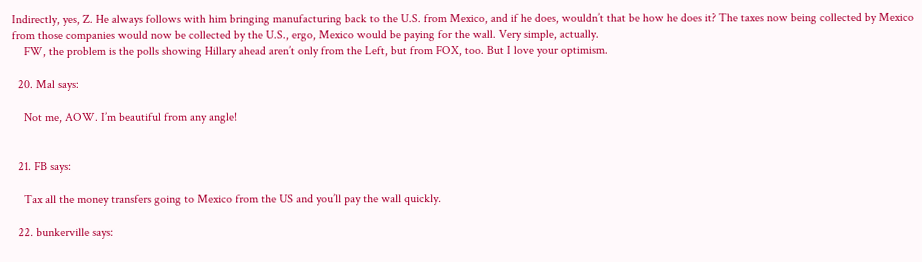Indirectly, yes, Z. He always follows with him bringing manufacturing back to the U.S. from Mexico, and if he does, wouldn’t that be how he does it? The taxes now being collected by Mexico from those companies would now be collected by the U.S., ergo, Mexico would be paying for the wall. Very simple, actually.
    FW, the problem is the polls showing Hillary ahead aren’t only from the Left, but from FOX, too. But I love your optimism.

  20. Mal says:

    Not me, AOW. I’m beautiful from any angle!


  21. FB says:

    Tax all the money transfers going to Mexico from the US and you’ll pay the wall quickly.

  22. bunkerville says: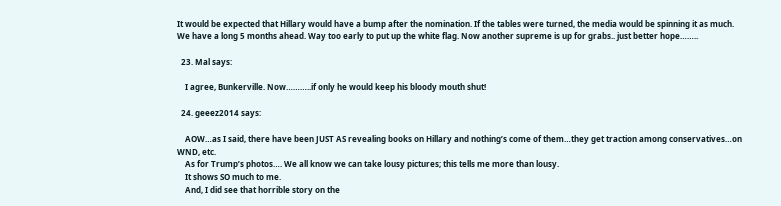It would be expected that Hillary would have a bump after the nomination. If the tables were turned, the media would be spinning it as much. We have a long 5 months ahead. Way too early to put up the white flag. Now another supreme is up for grabs.. just better hope……..

  23. Mal says:

    I agree, Bunkerville. Now………..if only he would keep his bloody mouth shut!

  24. geeez2014 says:

    AOW…as I said, there have been JUST AS revealing books on Hillary and nothing’s come of them…they get traction among conservatives…on WND, etc.
    As for Trump’s photos…. We all know we can take lousy pictures; this tells me more than lousy.
    It shows SO much to me.
    And, I did see that horrible story on the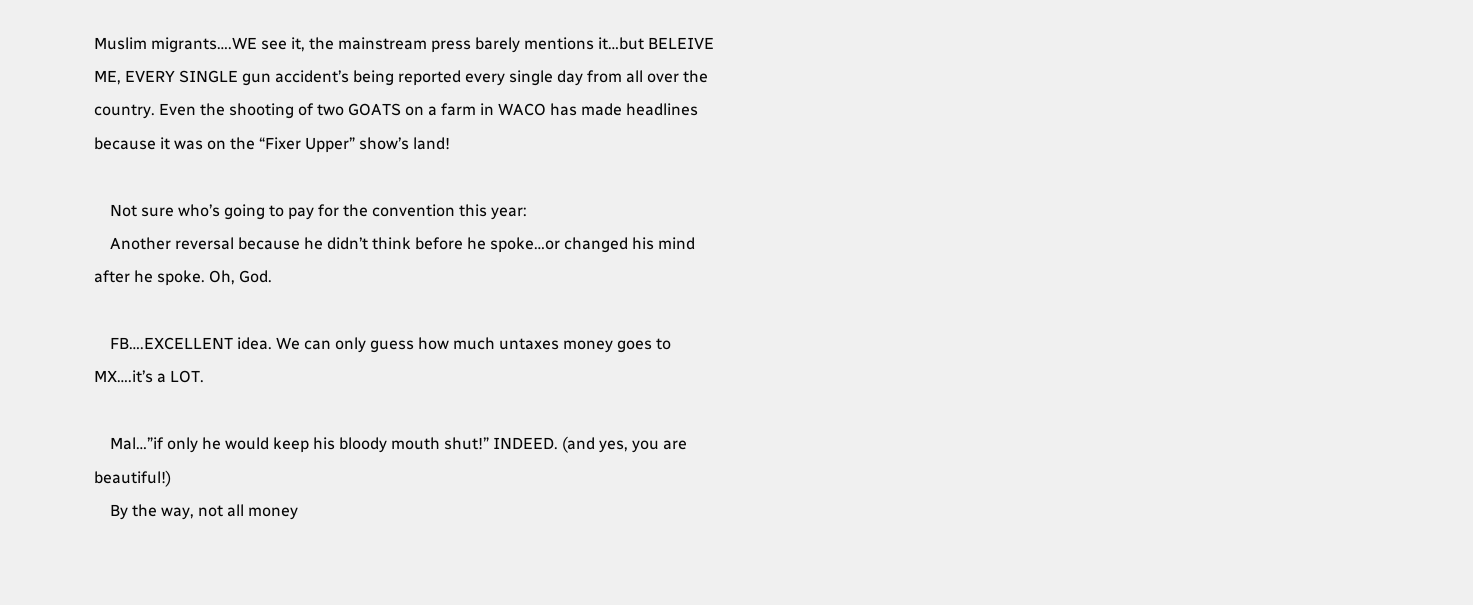Muslim migrants….WE see it, the mainstream press barely mentions it…but BELEIVE ME, EVERY SINGLE gun accident’s being reported every single day from all over the country. Even the shooting of two GOATS on a farm in WACO has made headlines because it was on the “Fixer Upper” show’s land!

    Not sure who’s going to pay for the convention this year:
    Another reversal because he didn’t think before he spoke…or changed his mind after he spoke. Oh, God.

    FB….EXCELLENT idea. We can only guess how much untaxes money goes to MX….it’s a LOT.

    Mal…”if only he would keep his bloody mouth shut!” INDEED. (and yes, you are beautiful!)
    By the way, not all money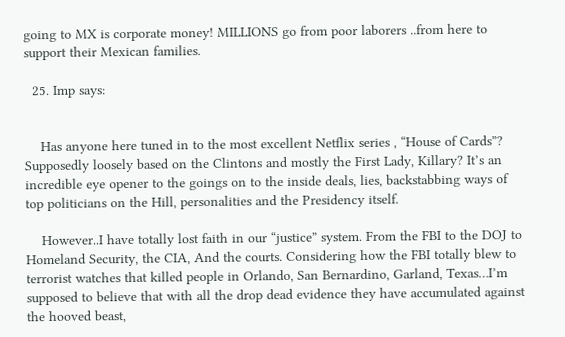going to MX is corporate money! MILLIONS go from poor laborers ..from here to support their Mexican families.

  25. Imp says:


    Has anyone here tuned in to the most excellent Netflix series , “House of Cards”? Supposedly loosely based on the Clintons and mostly the First Lady, Killary? It’s an incredible eye opener to the goings on to the inside deals, lies, backstabbing ways of top politicians on the Hill, personalities and the Presidency itself.

    However..I have totally lost faith in our “justice” system. From the FBI to the DOJ to Homeland Security, the CIA, And the courts. Considering how the FBI totally blew to terrorist watches that killed people in Orlando, San Bernardino, Garland, Texas…I’m supposed to believe that with all the drop dead evidence they have accumulated against the hooved beast,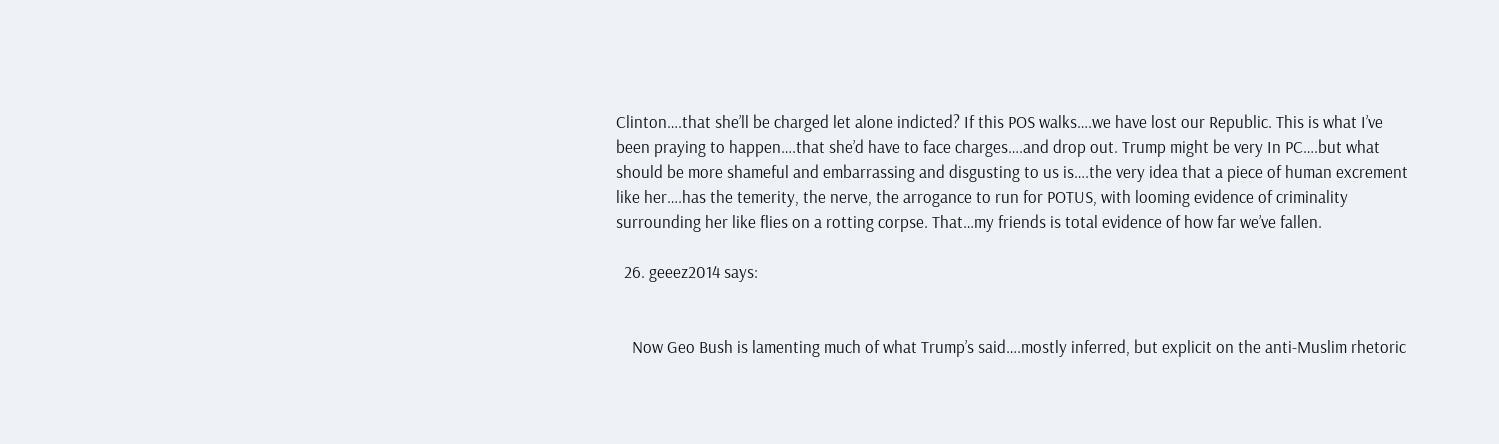Clinton….that she’ll be charged let alone indicted? If this POS walks….we have lost our Republic. This is what I’ve been praying to happen….that she’d have to face charges….and drop out. Trump might be very In PC….but what should be more shameful and embarrassing and disgusting to us is….the very idea that a piece of human excrement like her….has the temerity, the nerve, the arrogance to run for POTUS, with looming evidence of criminality surrounding her like flies on a rotting corpse. That…my friends is total evidence of how far we’ve fallen.

  26. geeez2014 says:


    Now Geo Bush is lamenting much of what Trump’s said….mostly inferred, but explicit on the anti-Muslim rhetoric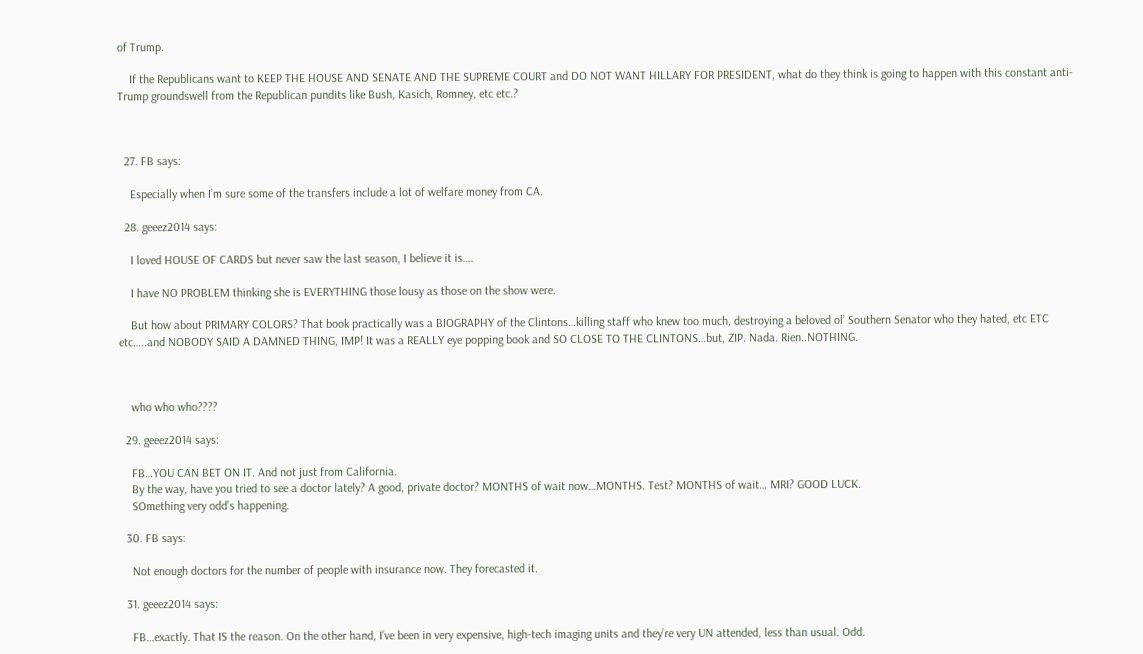of Trump.

    If the Republicans want to KEEP THE HOUSE AND SENATE AND THE SUPREME COURT and DO NOT WANT HILLARY FOR PRESIDENT, what do they think is going to happen with this constant anti-Trump groundswell from the Republican pundits like Bush, Kasich, Romney, etc etc.?



  27. FB says:

    Especially when I’m sure some of the transfers include a lot of welfare money from CA.

  28. geeez2014 says:

    I loved HOUSE OF CARDS but never saw the last season, I believe it is….

    I have NO PROBLEM thinking she is EVERYTHING those lousy as those on the show were.

    But how about PRIMARY COLORS? That book practically was a BIOGRAPHY of the Clintons…killing staff who knew too much, destroying a beloved ol’ Southern Senator who they hated, etc ETC etc…..and NOBODY SAID A DAMNED THING, IMP! It was a REALLY eye popping book and SO CLOSE TO THE CLINTONS…but, ZIP. Nada. Rien..NOTHING.



    who who who????

  29. geeez2014 says:

    FB…YOU CAN BET ON IT. And not just from California.
    By the way, have you tried to see a doctor lately? A good, private doctor? MONTHS of wait now…MONTHS. Test? MONTHS of wait… MRI? GOOD LUCK.
    SOmething very odd’s happening.

  30. FB says:

    Not enough doctors for the number of people with insurance now. They forecasted it.

  31. geeez2014 says:

    FB…exactly. That IS the reason. On the other hand, I’ve been in very expensive, high-tech imaging units and they’re very UN attended, less than usual. Odd.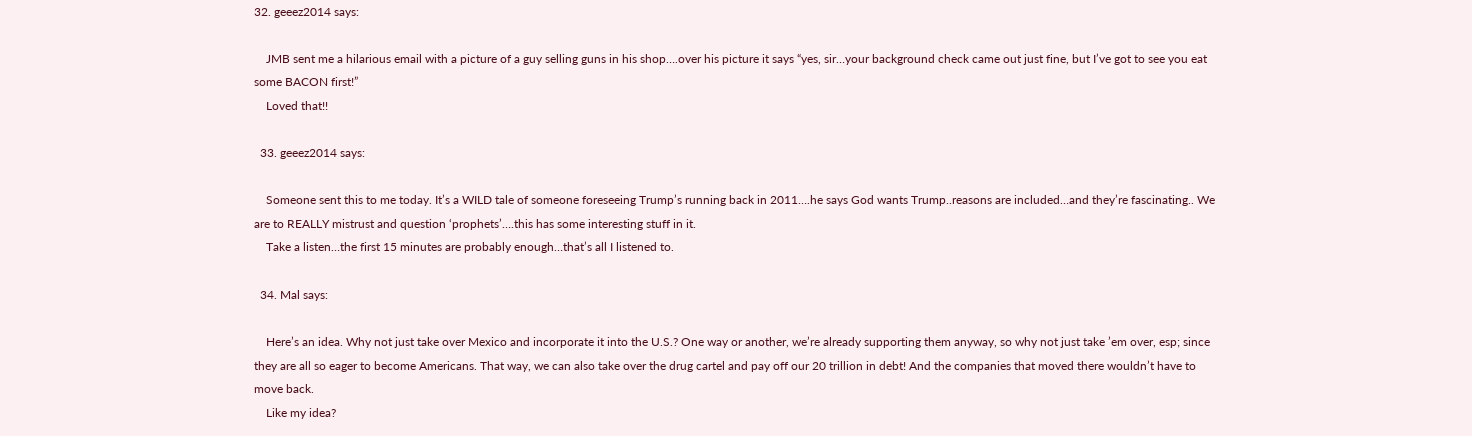32. geeez2014 says:

    JMB sent me a hilarious email with a picture of a guy selling guns in his shop….over his picture it says “yes, sir…your background check came out just fine, but I’ve got to see you eat some BACON first!”
    Loved that!!

  33. geeez2014 says:

    Someone sent this to me today. It’s a WILD tale of someone foreseeing Trump’s running back in 2011….he says God wants Trump..reasons are included…and they’re fascinating.. We are to REALLY mistrust and question ‘prophets’….this has some interesting stuff in it.
    Take a listen…the first 15 minutes are probably enough…that’s all I listened to.

  34. Mal says:

    Here’s an idea. Why not just take over Mexico and incorporate it into the U.S.? One way or another, we’re already supporting them anyway, so why not just take ’em over, esp; since they are all so eager to become Americans. That way, we can also take over the drug cartel and pay off our 20 trillion in debt! And the companies that moved there wouldn’t have to move back.
    Like my idea?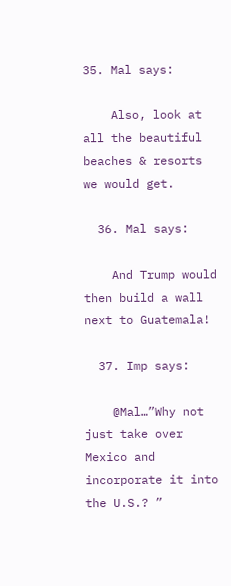35. Mal says:

    Also, look at all the beautiful beaches & resorts we would get.

  36. Mal says:

    And Trump would then build a wall next to Guatemala!

  37. Imp says:

    @Mal…”Why not just take over Mexico and incorporate it into the U.S.? ”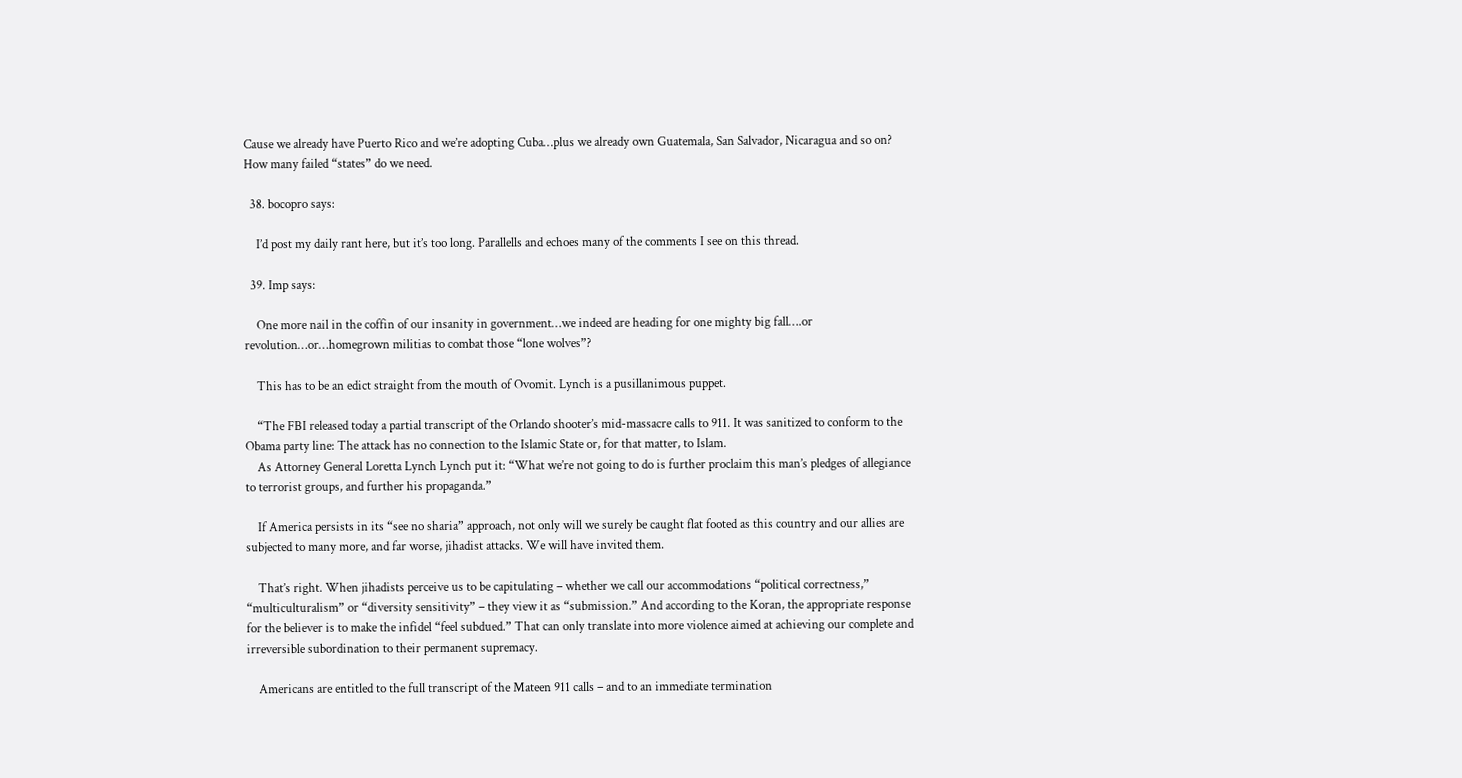Cause we already have Puerto Rico and we’re adopting Cuba…plus we already own Guatemala, San Salvador, Nicaragua and so on? How many failed “states” do we need.

  38. bocopro says:

    I’d post my daily rant here, but it’s too long. Parallells and echoes many of the comments I see on this thread.

  39. Imp says:

    One more nail in the coffin of our insanity in government…we indeed are heading for one mighty big fall….or revolution…or…homegrown militias to combat those “lone wolves”?

    This has to be an edict straight from the mouth of Ovomit. Lynch is a pusillanimous puppet.

    “The FBI released today a partial transcript of the Orlando shooter’s mid-massacre calls to 911. It was sanitized to conform to the Obama party line: The attack has no connection to the Islamic State or, for that matter, to Islam.
    As Attorney General Loretta Lynch Lynch put it: “What we’re not going to do is further proclaim this man’s pledges of allegiance to terrorist groups, and further his propaganda.”

    If America persists in its “see no sharia” approach, not only will we surely be caught flat footed as this country and our allies are subjected to many more, and far worse, jihadist attacks. We will have invited them.

    That’s right. When jihadists perceive us to be capitulating – whether we call our accommodations “political correctness,” “multiculturalism” or “diversity sensitivity” – they view it as “submission.” And according to the Koran, the appropriate response for the believer is to make the infidel “feel subdued.” That can only translate into more violence aimed at achieving our complete and irreversible subordination to their permanent supremacy.

    Americans are entitled to the full transcript of the Mateen 911 calls – and to an immediate termination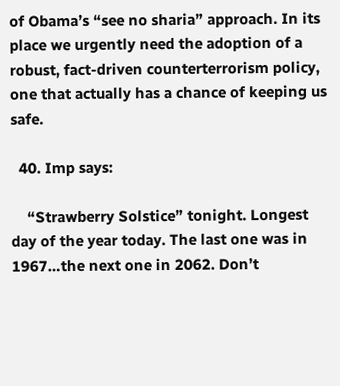of Obama’s “see no sharia” approach. In its place we urgently need the adoption of a robust, fact-driven counterterrorism policy, one that actually has a chance of keeping us safe.

  40. Imp says:

    “Strawberry Solstice” tonight. Longest day of the year today. The last one was in 1967…the next one in 2062. Don’t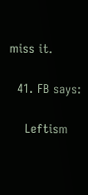miss it.

  41. FB says:

    Leftism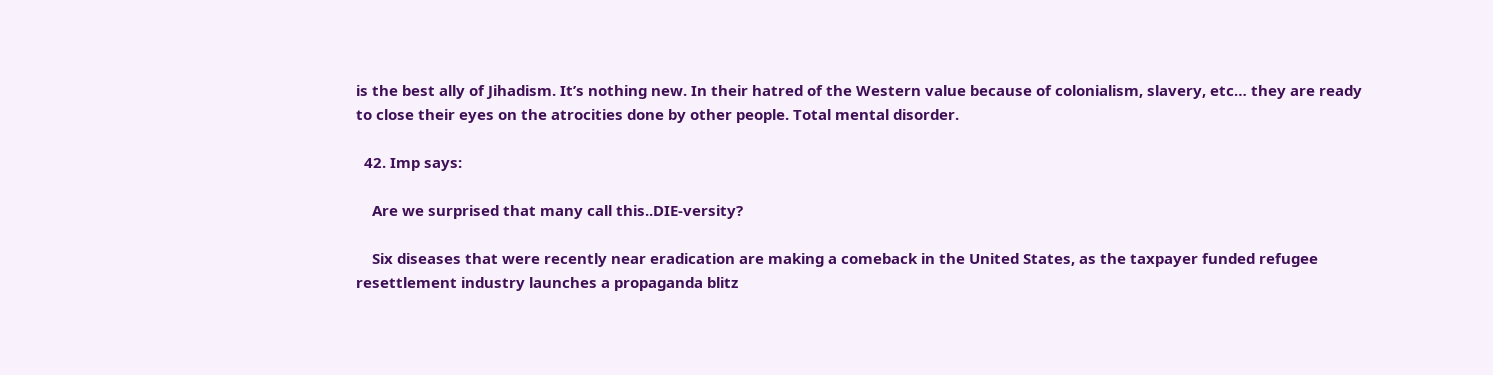is the best ally of Jihadism. It’s nothing new. In their hatred of the Western value because of colonialism, slavery, etc… they are ready to close their eyes on the atrocities done by other people. Total mental disorder.

  42. Imp says:

    Are we surprised that many call this..DIE-versity?

    Six diseases that were recently near eradication are making a comeback in the United States, as the taxpayer funded refugee resettlement industry launches a propaganda blitz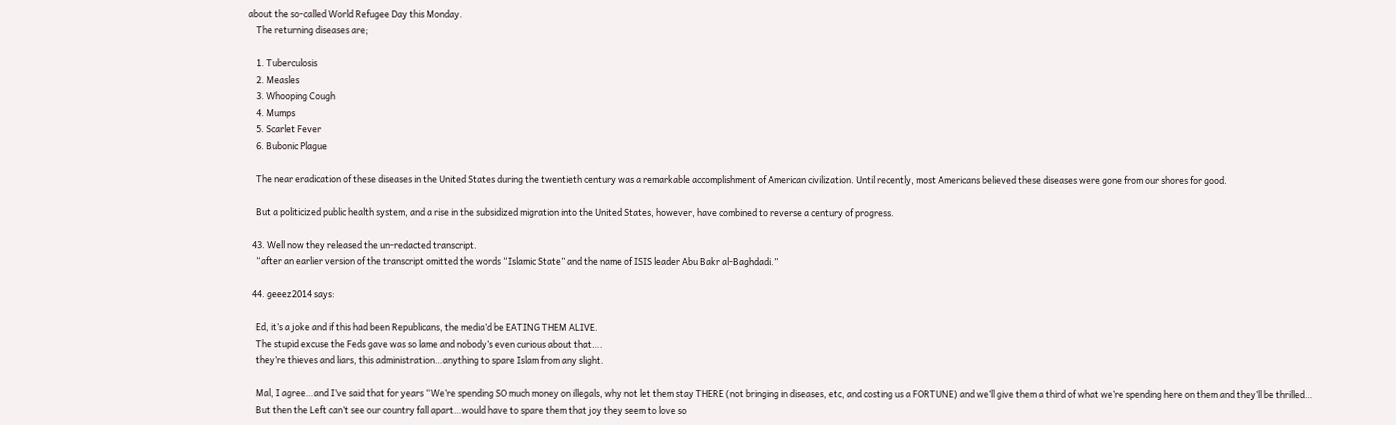about the so-called World Refugee Day this Monday.
    The returning diseases are;

    1. Tuberculosis
    2. Measles
    3. Whooping Cough
    4. Mumps
    5. Scarlet Fever
    6. Bubonic Plague

    The near eradication of these diseases in the United States during the twentieth century was a remarkable accomplishment of American civilization. Until recently, most Americans believed these diseases were gone from our shores for good.

    But a politicized public health system, and a rise in the subsidized migration into the United States, however, have combined to reverse a century of progress.

  43. Well now they released the un-redacted transcript.
    “after an earlier version of the transcript omitted the words “Islamic State” and the name of ISIS leader Abu Bakr al-Baghdadi.”

  44. geeez2014 says:

    Ed, it’s a joke and if this had been Republicans, the media’d be EATING THEM ALIVE.
    The stupid excuse the Feds gave was so lame and nobody’s even curious about that….
    they’re thieves and liars, this administration…anything to spare Islam from any slight.

    Mal, I agree…and I’ve said that for years “We’re spending SO much money on illegals, why not let them stay THERE (not bringing in diseases, etc, and costing us a FORTUNE) and we’ll give them a third of what we’re spending here on them and they’ll be thrilled…
    But then the Left can’t see our country fall apart…would have to spare them that joy they seem to love so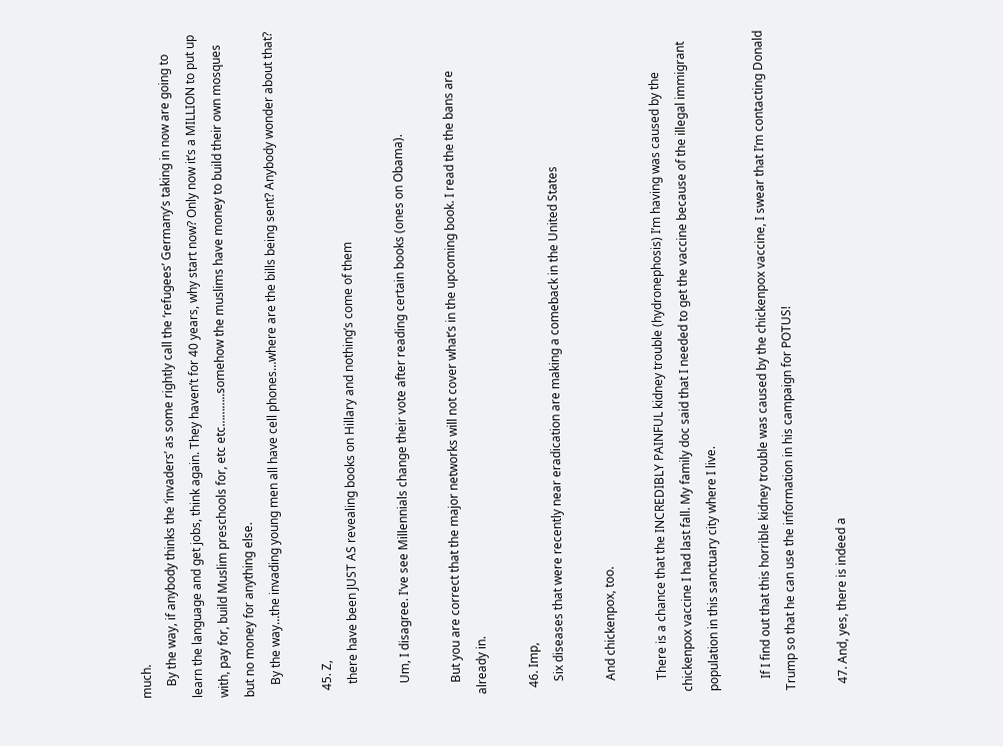much.
    By the way, if anybody thinks the ‘invaders’ as some rightly call the ‘refugees’ Germany’s taking in now are going to learn the language and get jobs, think again. They haven’t for 40 years, why start now? Only now it’s a MILLION to put up with, pay for, build Muslim preschools for, etc etc………..somehow the muslims have money to build their own mosques but no money for anything else.
    By the way…the invading young men all have cell phones…where are the bills being sent? Anybody wonder about that?

  45. Z,
    there have been JUST AS revealing books on Hillary and nothing’s come of them

    Um, I disagree. I’ve see Millennials change their vote after reading certain books (ones on Obama).

    But you are correct that the major networks will not cover what’s in the upcoming book. I read the the bans are already in.

  46. Imp,
    Six diseases that were recently near eradication are making a comeback in the United States

    And chickenpox, too.

    There is a chance that the INCREDIBLY PAINFUL kidney trouble (hydronephosis) I’m having was caused by the chickenpox vaccine I had last fall. My family doc said that I needed to get the vaccine because of the illegal immigrant population in this sanctuary city where I live.

    If I find out that this horrible kidney trouble was caused by the chickenpox vaccine, I swear that I’m contacting Donald Trump so that he can use the information in his campaign for POTUS!

  47. And, yes, there is indeed a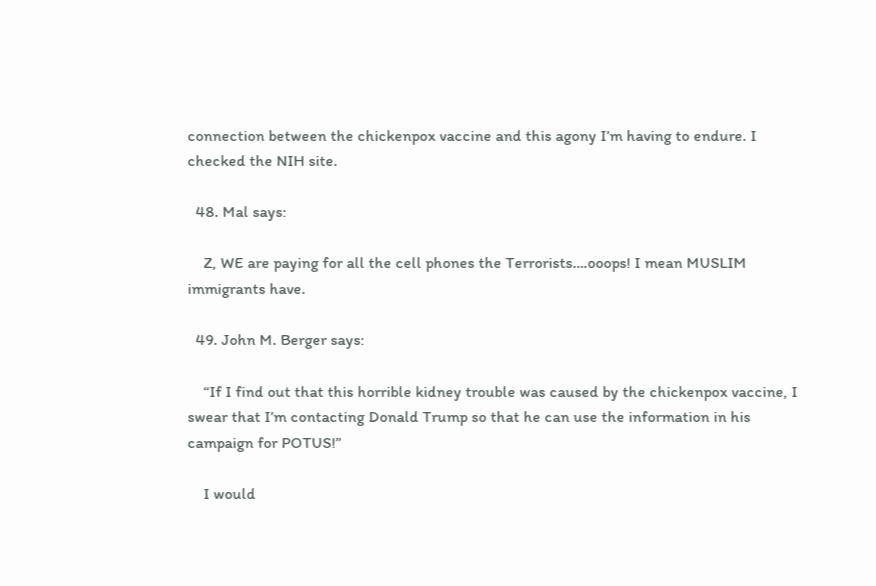connection between the chickenpox vaccine and this agony I’m having to endure. I checked the NIH site.

  48. Mal says:

    Z, WE are paying for all the cell phones the Terrorists….ooops! I mean MUSLIM immigrants have.

  49. John M. Berger says:

    “If I find out that this horrible kidney trouble was caused by the chickenpox vaccine, I swear that I’m contacting Donald Trump so that he can use the information in his campaign for POTUS!”

    I would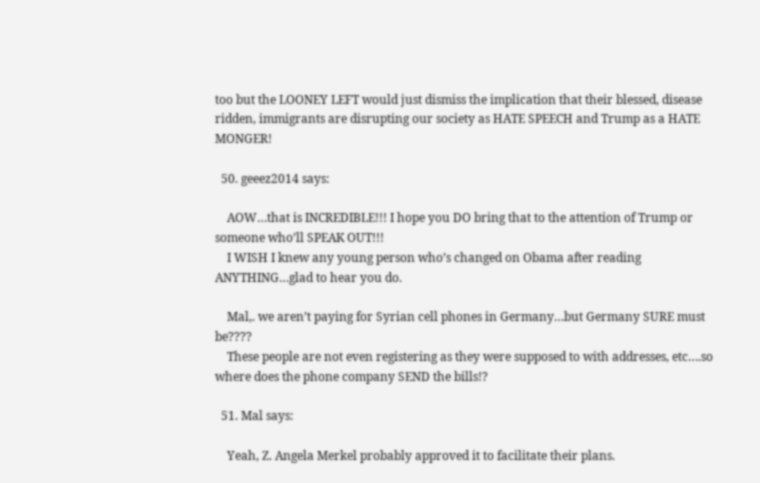too but the LOONEY LEFT would just dismiss the implication that their blessed, disease ridden, immigrants are disrupting our society as HATE SPEECH and Trump as a HATE MONGER!

  50. geeez2014 says:

    AOW…that is INCREDIBLE!!! I hope you DO bring that to the attention of Trump or someone who’ll SPEAK OUT!!!
    I WISH I knew any young person who’s changed on Obama after reading ANYTHING…glad to hear you do.

    Mal,. we aren’t paying for Syrian cell phones in Germany…but Germany SURE must be????
    These people are not even registering as they were supposed to with addresses, etc….so where does the phone company SEND the bills!?

  51. Mal says:

    Yeah, Z. Angela Merkel probably approved it to facilitate their plans.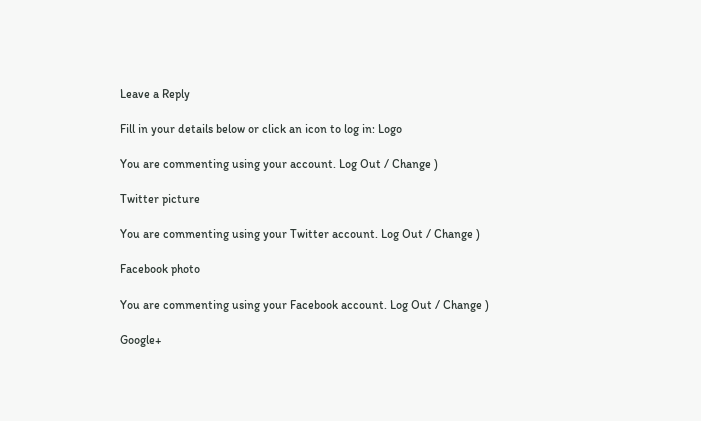Leave a Reply

Fill in your details below or click an icon to log in: Logo

You are commenting using your account. Log Out / Change )

Twitter picture

You are commenting using your Twitter account. Log Out / Change )

Facebook photo

You are commenting using your Facebook account. Log Out / Change )

Google+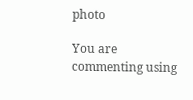photo

You are commenting using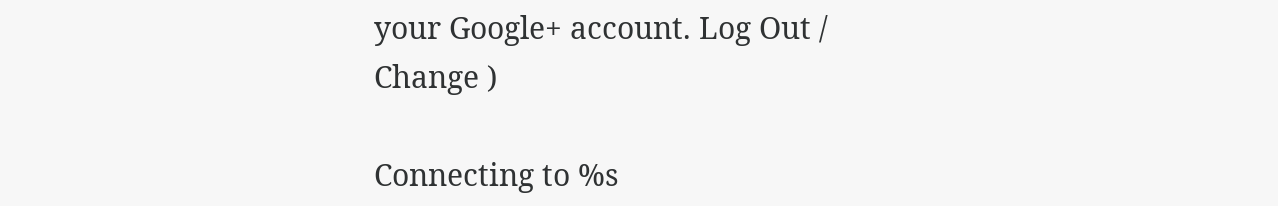your Google+ account. Log Out / Change )

Connecting to %s